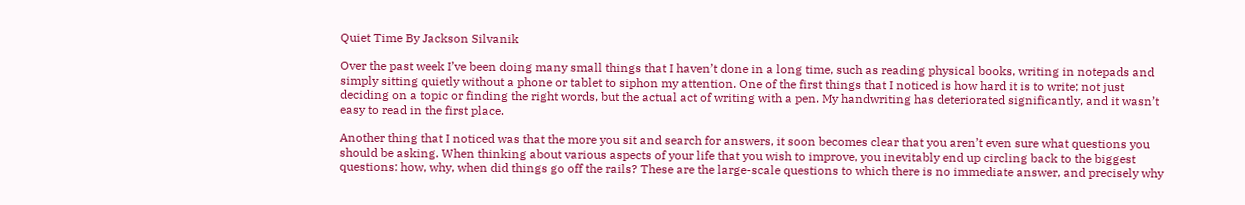Quiet Time By Jackson Silvanik

Over the past week I’ve been doing many small things that I haven’t done in a long time, such as reading physical books, writing in notepads and simply sitting quietly without a phone or tablet to siphon my attention. One of the first things that I noticed is how hard it is to write; not just deciding on a topic or finding the right words, but the actual act of writing with a pen. My handwriting has deteriorated significantly, and it wasn’t easy to read in the first place.

Another thing that I noticed was that the more you sit and search for answers, it soon becomes clear that you aren’t even sure what questions you should be asking. When thinking about various aspects of your life that you wish to improve, you inevitably end up circling back to the biggest questions: how, why, when did things go off the rails? These are the large-scale questions to which there is no immediate answer, and precisely why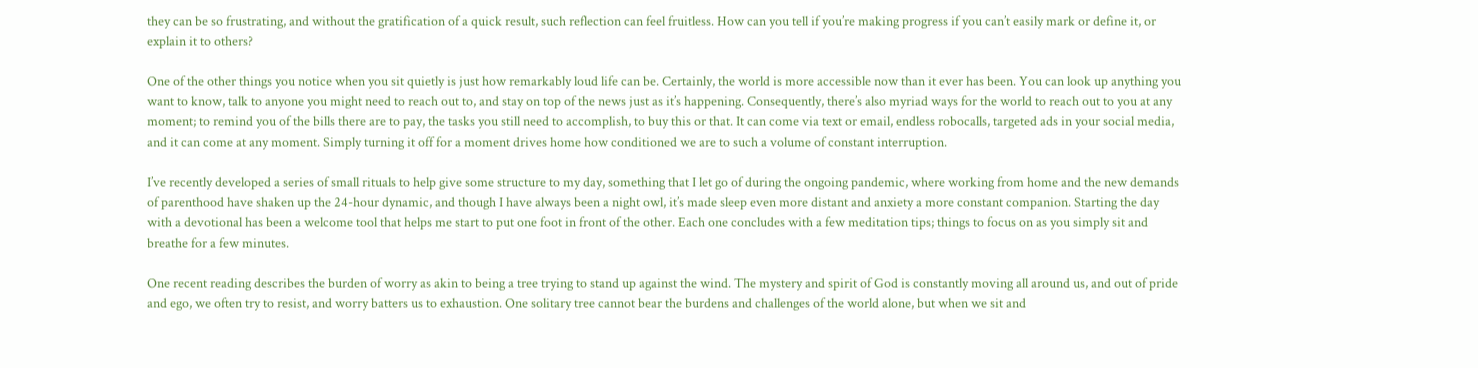they can be so frustrating, and without the gratification of a quick result, such reflection can feel fruitless. How can you tell if you’re making progress if you can’t easily mark or define it, or explain it to others?

One of the other things you notice when you sit quietly is just how remarkably loud life can be. Certainly, the world is more accessible now than it ever has been. You can look up anything you want to know, talk to anyone you might need to reach out to, and stay on top of the news just as it’s happening. Consequently, there’s also myriad ways for the world to reach out to you at any moment; to remind you of the bills there are to pay, the tasks you still need to accomplish, to buy this or that. It can come via text or email, endless robocalls, targeted ads in your social media, and it can come at any moment. Simply turning it off for a moment drives home how conditioned we are to such a volume of constant interruption.

I’ve recently developed a series of small rituals to help give some structure to my day, something that I let go of during the ongoing pandemic, where working from home and the new demands of parenthood have shaken up the 24-hour dynamic, and though I have always been a night owl, it’s made sleep even more distant and anxiety a more constant companion. Starting the day with a devotional has been a welcome tool that helps me start to put one foot in front of the other. Each one concludes with a few meditation tips; things to focus on as you simply sit and breathe for a few minutes.

One recent reading describes the burden of worry as akin to being a tree trying to stand up against the wind. The mystery and spirit of God is constantly moving all around us, and out of pride and ego, we often try to resist, and worry batters us to exhaustion. One solitary tree cannot bear the burdens and challenges of the world alone, but when we sit and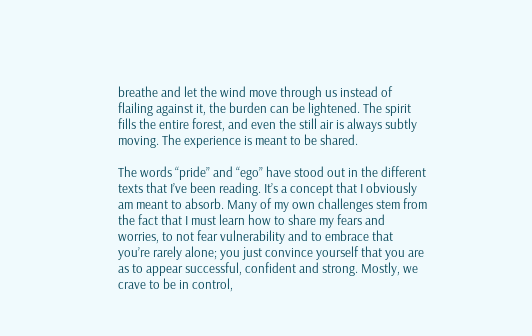breathe and let the wind move through us instead of flailing against it, the burden can be lightened. The spirit fills the entire forest, and even the still air is always subtly moving. The experience is meant to be shared.

The words “pride” and “ego” have stood out in the different texts that I’ve been reading. It’s a concept that I obviously am meant to absorb. Many of my own challenges stem from the fact that I must learn how to share my fears and worries, to not fear vulnerability and to embrace that you’re rarely alone; you just convince yourself that you are as to appear successful, confident and strong. Mostly, we crave to be in control,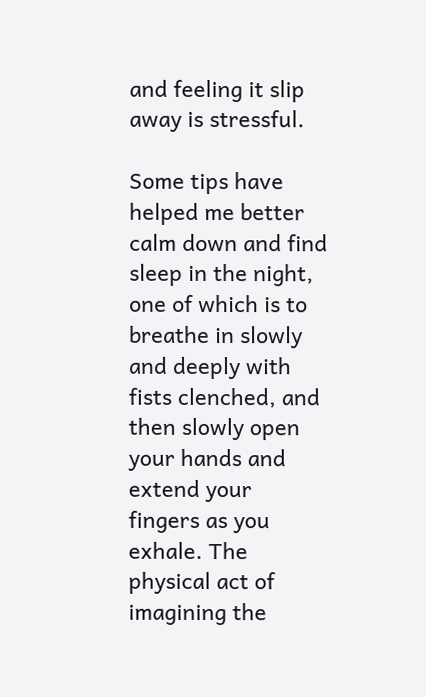and feeling it slip away is stressful.

Some tips have helped me better calm down and find sleep in the night, one of which is to breathe in slowly and deeply with fists clenched, and then slowly open your hands and extend your fingers as you exhale. The physical act of imagining the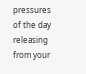pressures of the day releasing from your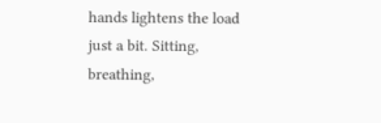hands lightens the load just a bit. Sitting, breathing,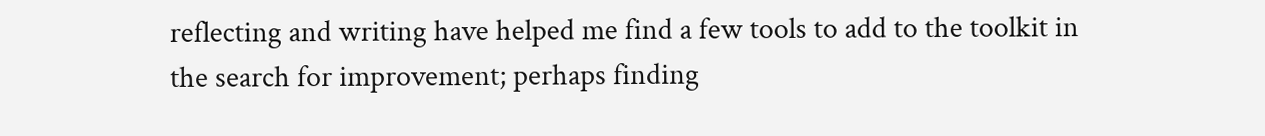reflecting and writing have helped me find a few tools to add to the toolkit in the search for improvement; perhaps finding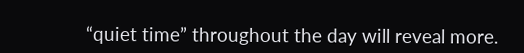“quiet time” throughout the day will reveal more.